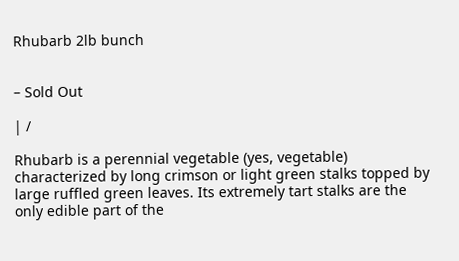Rhubarb 2lb bunch


– Sold Out

| /

Rhubarb is a perennial vegetable (yes, vegetable) characterized by long crimson or light green stalks topped by large ruffled green leaves. Its extremely tart stalks are the only edible part of the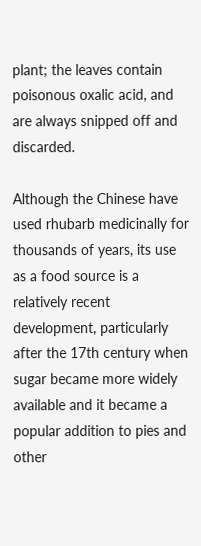plant; the leaves contain poisonous oxalic acid, and are always snipped off and discarded.

Although the Chinese have used rhubarb medicinally for thousands of years, its use as a food source is a relatively recent development, particularly after the 17th century when sugar became more widely available and it became a popular addition to pies and other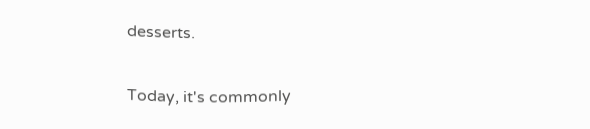desserts.

Today, it's commonly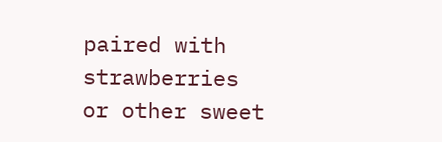paired with strawberries or other sweet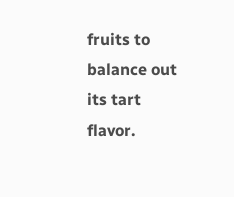fruits to balance out its tart flavor.